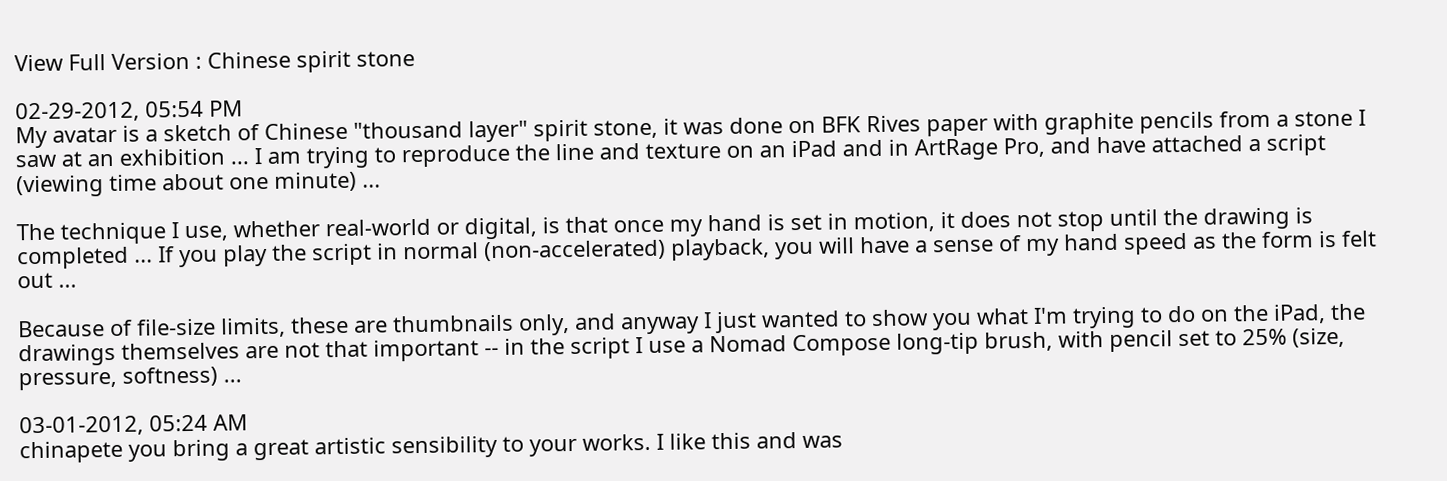View Full Version : Chinese spirit stone

02-29-2012, 05:54 PM
My avatar is a sketch of Chinese "thousand layer" spirit stone, it was done on BFK Rives paper with graphite pencils from a stone I saw at an exhibition ... I am trying to reproduce the line and texture on an iPad and in ArtRage Pro, and have attached a script (viewing time about one minute) ...

The technique I use, whether real-world or digital, is that once my hand is set in motion, it does not stop until the drawing is completed ... If you play the script in normal (non-accelerated) playback, you will have a sense of my hand speed as the form is felt out ...

Because of file-size limits, these are thumbnails only, and anyway I just wanted to show you what I'm trying to do on the iPad, the drawings themselves are not that important -- in the script I use a Nomad Compose long-tip brush, with pencil set to 25% (size, pressure, softness) ...

03-01-2012, 05:24 AM
chinapete you bring a great artistic sensibility to your works. I like this and was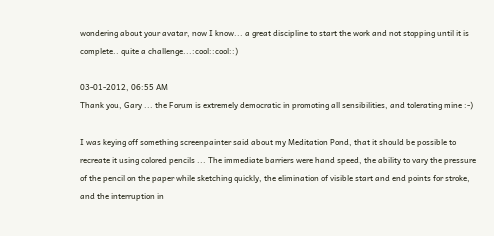wondering about your avatar, now I know... a great discipline to start the work and not stopping until it is complete.. quite a challenge...:cool::cool::)

03-01-2012, 06:55 AM
Thank you, Gary ... the Forum is extremely democratic in promoting all sensibilities, and tolerating mine :-)

I was keying off something screenpainter said about my Meditation Pond, that it should be possible to recreate it using colored pencils ... The immediate barriers were hand speed, the ability to vary the pressure of the pencil on the paper while sketching quickly, the elimination of visible start and end points for stroke, and the interruption in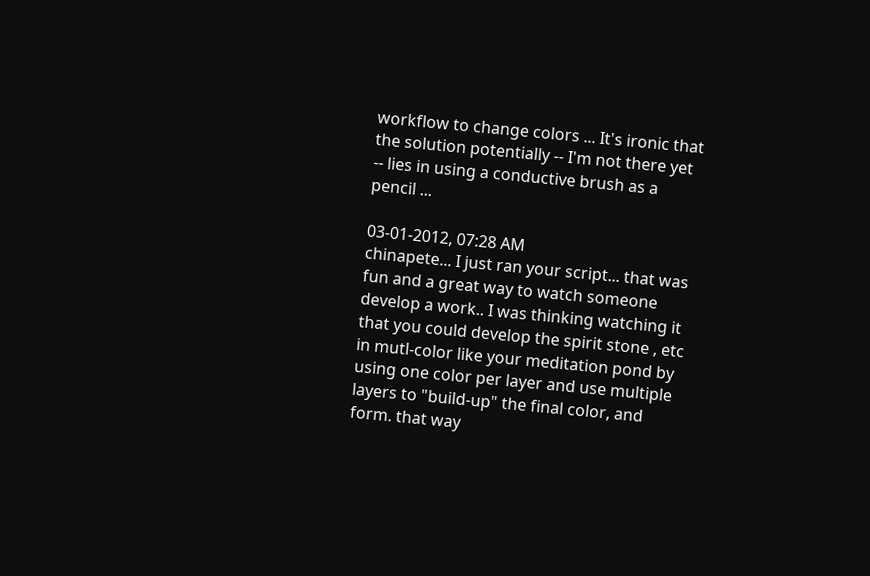workflow to change colors ... It's ironic that the solution potentially -- I'm not there yet -- lies in using a conductive brush as a pencil ...

03-01-2012, 07:28 AM
chinapete... I just ran your script... that was fun and a great way to watch someone develop a work.. I was thinking watching it that you could develop the spirit stone , etc in mutl-color like your meditation pond by using one color per layer and use multiple layers to "build-up" the final color, and form. that way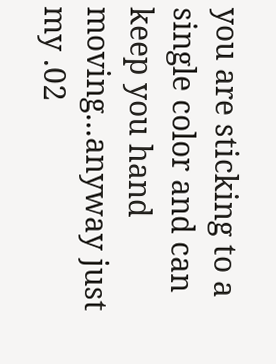you are sticking to a single color and can keep you hand moving...anyway just my .02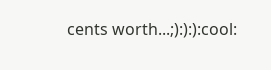cents worth...;):):):cool: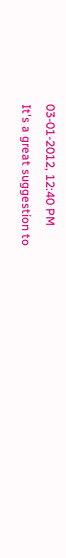03-01-2012, 12:40 PM
It's a great suggestion to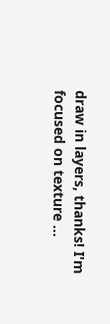draw in layers, thanks! I'm focused on texture ...